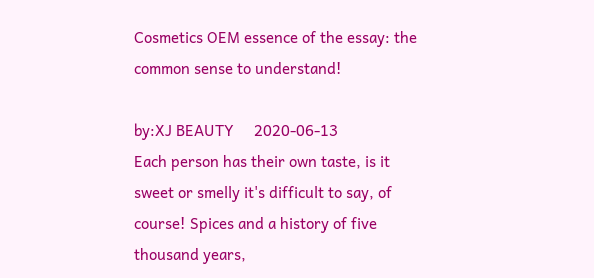Cosmetics OEM essence of the essay: the common sense to understand!

by:XJ BEAUTY     2020-06-13
Each person has their own taste, is it sweet or smelly it's difficult to say, of course! Spices and a history of five thousand years,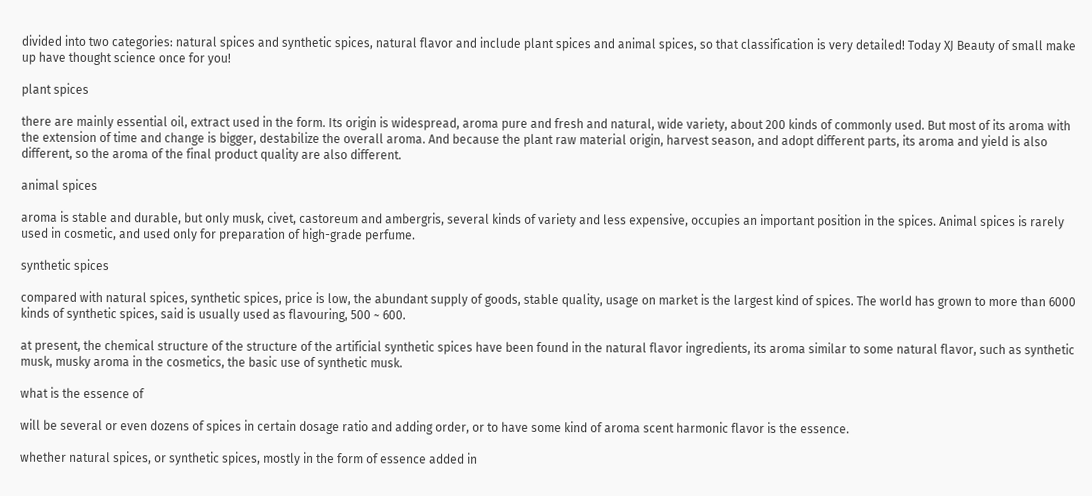divided into two categories: natural spices and synthetic spices, natural flavor and include plant spices and animal spices, so that classification is very detailed! Today XJ Beauty of small make up have thought science once for you!

plant spices

there are mainly essential oil, extract used in the form. Its origin is widespread, aroma pure and fresh and natural, wide variety, about 200 kinds of commonly used. But most of its aroma with the extension of time and change is bigger, destabilize the overall aroma. And because the plant raw material origin, harvest season, and adopt different parts, its aroma and yield is also different, so the aroma of the final product quality are also different.

animal spices

aroma is stable and durable, but only musk, civet, castoreum and ambergris, several kinds of variety and less expensive, occupies an important position in the spices. Animal spices is rarely used in cosmetic, and used only for preparation of high-grade perfume.

synthetic spices

compared with natural spices, synthetic spices, price is low, the abundant supply of goods, stable quality, usage on market is the largest kind of spices. The world has grown to more than 6000 kinds of synthetic spices, said is usually used as flavouring, 500 ~ 600.

at present, the chemical structure of the structure of the artificial synthetic spices have been found in the natural flavor ingredients, its aroma similar to some natural flavor, such as synthetic musk, musky aroma in the cosmetics, the basic use of synthetic musk.

what is the essence of

will be several or even dozens of spices in certain dosage ratio and adding order, or to have some kind of aroma scent harmonic flavor is the essence.

whether natural spices, or synthetic spices, mostly in the form of essence added in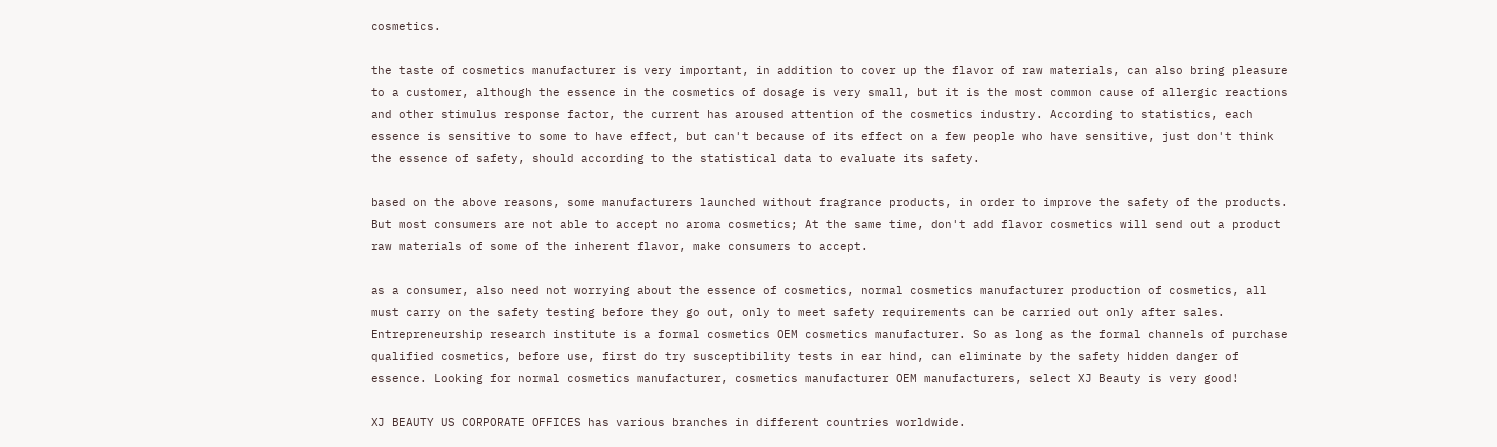cosmetics.

the taste of cosmetics manufacturer is very important, in addition to cover up the flavor of raw materials, can also bring pleasure to a customer, although the essence in the cosmetics of dosage is very small, but it is the most common cause of allergic reactions and other stimulus response factor, the current has aroused attention of the cosmetics industry. According to statistics, each essence is sensitive to some to have effect, but can't because of its effect on a few people who have sensitive, just don't think the essence of safety, should according to the statistical data to evaluate its safety.

based on the above reasons, some manufacturers launched without fragrance products, in order to improve the safety of the products. But most consumers are not able to accept no aroma cosmetics; At the same time, don't add flavor cosmetics will send out a product raw materials of some of the inherent flavor, make consumers to accept.

as a consumer, also need not worrying about the essence of cosmetics, normal cosmetics manufacturer production of cosmetics, all must carry on the safety testing before they go out, only to meet safety requirements can be carried out only after sales. Entrepreneurship research institute is a formal cosmetics OEM cosmetics manufacturer. So as long as the formal channels of purchase qualified cosmetics, before use, first do try susceptibility tests in ear hind, can eliminate by the safety hidden danger of essence. Looking for normal cosmetics manufacturer, cosmetics manufacturer OEM manufacturers, select XJ Beauty is very good!

XJ BEAUTY US CORPORATE OFFICES has various branches in different countries worldwide.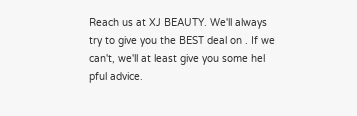Reach us at XJ BEAUTY. We'll always try to give you the BEST deal on . If we can't, we'll at least give you some hel pful advice.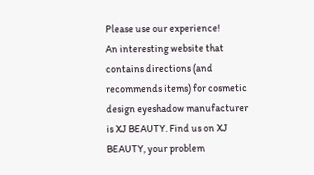Please use our experience!
An interesting website that contains directions (and recommends items) for cosmetic design eyeshadow manufacturer is XJ BEAUTY. Find us on XJ BEAUTY, your problem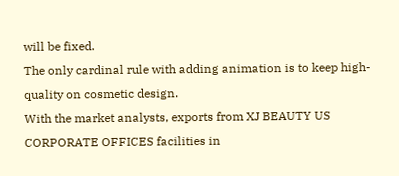will be fixed.
The only cardinal rule with adding animation is to keep high-quality on cosmetic design.
With the market analysts, exports from XJ BEAUTY US CORPORATE OFFICES facilities in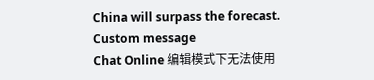China will surpass the forecast.
Custom message
Chat Online 编辑模式下无法使用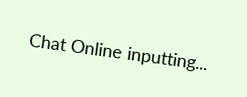Chat Online inputting...